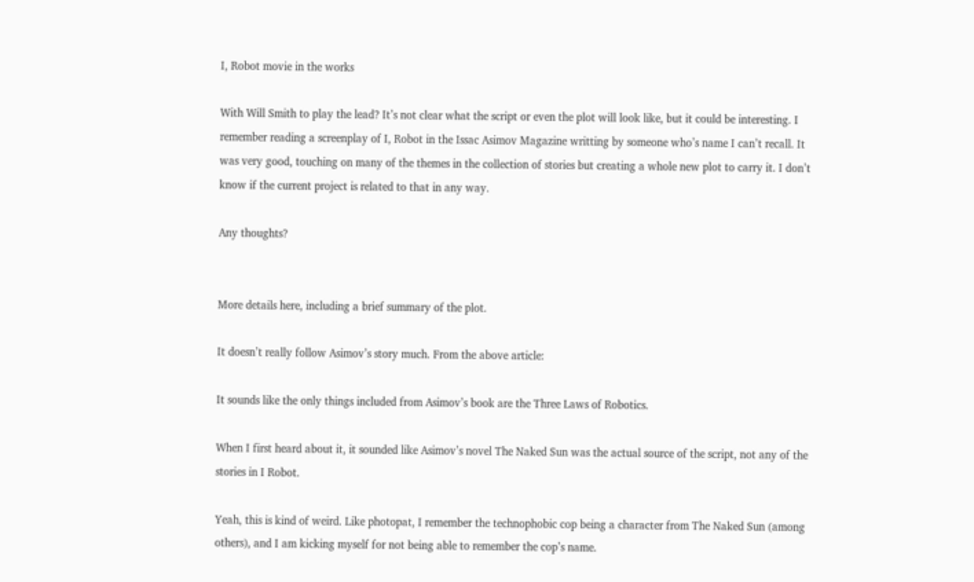I, Robot movie in the works

With Will Smith to play the lead? It’s not clear what the script or even the plot will look like, but it could be interesting. I remember reading a screenplay of I, Robot in the Issac Asimov Magazine writting by someone who’s name I can’t recall. It was very good, touching on many of the themes in the collection of stories but creating a whole new plot to carry it. I don’t know if the current project is related to that in any way.

Any thoughts?


More details here, including a brief summary of the plot.

It doesn’t really follow Asimov’s story much. From the above article:

It sounds like the only things included from Asimov’s book are the Three Laws of Robotics.

When I first heard about it, it sounded like Asimov’s novel The Naked Sun was the actual source of the script, not any of the stories in I Robot.

Yeah, this is kind of weird. Like photopat, I remember the technophobic cop being a character from The Naked Sun (among others), and I am kicking myself for not being able to remember the cop’s name.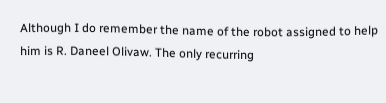Although I do remember the name of the robot assigned to help him is R. Daneel Olivaw. The only recurring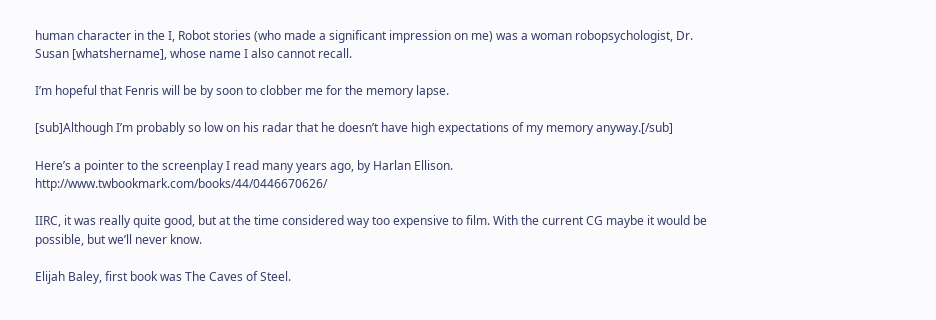human character in the I, Robot stories (who made a significant impression on me) was a woman robopsychologist, Dr. Susan [whatshername], whose name I also cannot recall.

I’m hopeful that Fenris will be by soon to clobber me for the memory lapse.

[sub]Although I’m probably so low on his radar that he doesn’t have high expectations of my memory anyway.[/sub]

Here’s a pointer to the screenplay I read many years ago, by Harlan Ellison. http://www.twbookmark.com/books/44/0446670626/

IIRC, it was really quite good, but at the time considered way too expensive to film. With the current CG maybe it would be possible, but we’ll never know.

Elijah Baley, first book was The Caves of Steel.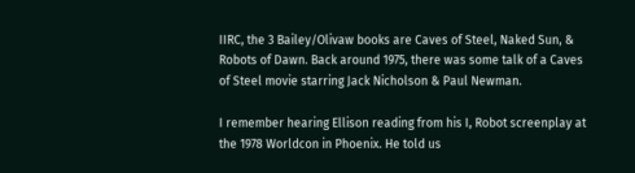IIRC, the 3 Bailey/Olivaw books are Caves of Steel, Naked Sun, & Robots of Dawn. Back around 1975, there was some talk of a Caves of Steel movie starring Jack Nicholson & Paul Newman.

I remember hearing Ellison reading from his I, Robot screenplay at the 1978 Worldcon in Phoenix. He told us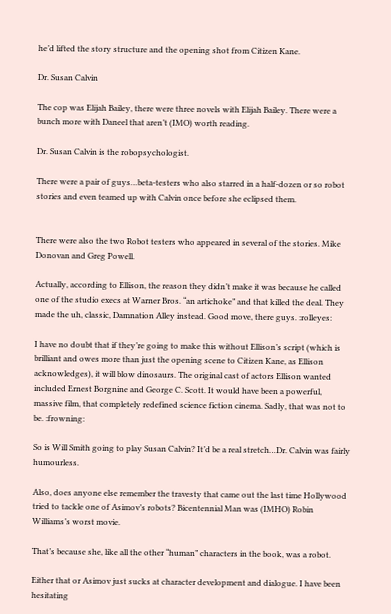he’d lifted the story structure and the opening shot from Citizen Kane.

Dr. Susan Calvin

The cop was Elijah Bailey, there were three novels with Elijah Bailey. There were a bunch more with Daneel that aren’t (IMO) worth reading.

Dr. Susan Calvin is the robopsychologist.

There were a pair of guys…beta-testers who also starred in a half-dozen or so robot stories and even teamed up with Calvin once before she eclipsed them.


There were also the two Robot testers who appeared in several of the stories. Mike Donovan and Greg Powell.

Actually, according to Ellison, the reason they didn’t make it was because he called one of the studio execs at Warner Bros. “an artichoke” and that killed the deal. They made the uh, classic, Damnation Alley instead. Good move, there guys. :rolleyes:

I have no doubt that if they’re going to make this without Ellison’s script (which is brilliant and owes more than just the opening scene to Citizen Kane, as Ellison acknowledges), it will blow dinosaurs. The original cast of actors Ellison wanted included Ernest Borgnine and George C. Scott. It would have been a powerful, massive film, that completely redefined science fiction cinema. Sadly, that was not to be. :frowning:

So is Will Smith going to play Susan Calvin? It’d be a real stretch…Dr. Calvin was fairly humourless.

Also, does anyone else remember the travesty that came out the last time Hollywood tried to tackle one of Asimov’s robots? Bicentennial Man was (IMHO) Robin Williams’s worst movie.

That’s because she, like all the other “human” characters in the book, was a robot.

Either that or Asimov just sucks at character development and dialogue. I have been hesitating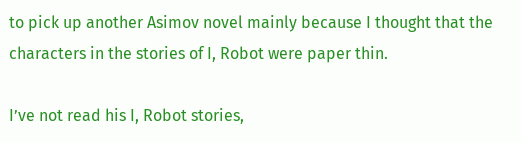to pick up another Asimov novel mainly because I thought that the characters in the stories of I, Robot were paper thin.

I’ve not read his I, Robot stories,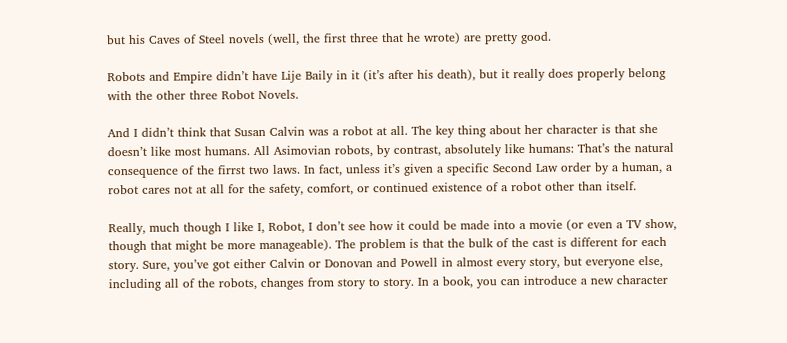but his Caves of Steel novels (well, the first three that he wrote) are pretty good.

Robots and Empire didn’t have Lije Baily in it (it’s after his death), but it really does properly belong with the other three Robot Novels.

And I didn’t think that Susan Calvin was a robot at all. The key thing about her character is that she doesn’t like most humans. All Asimovian robots, by contrast, absolutely like humans: That’s the natural consequence of the firrst two laws. In fact, unless it’s given a specific Second Law order by a human, a robot cares not at all for the safety, comfort, or continued existence of a robot other than itself.

Really, much though I like I, Robot, I don’t see how it could be made into a movie (or even a TV show, though that might be more manageable). The problem is that the bulk of the cast is different for each story. Sure, you’ve got either Calvin or Donovan and Powell in almost every story, but everyone else, including all of the robots, changes from story to story. In a book, you can introduce a new character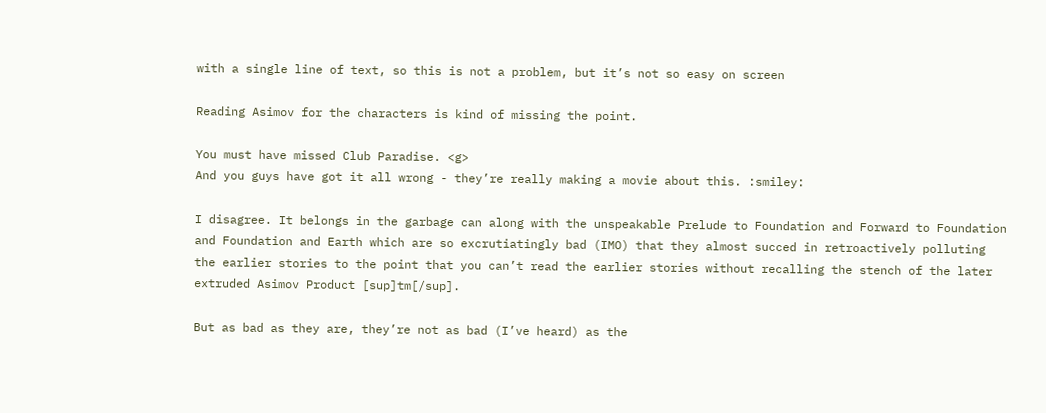with a single line of text, so this is not a problem, but it’s not so easy on screen

Reading Asimov for the characters is kind of missing the point.

You must have missed Club Paradise. <g>
And you guys have got it all wrong - they’re really making a movie about this. :smiley:

I disagree. It belongs in the garbage can along with the unspeakable Prelude to Foundation and Forward to Foundation and Foundation and Earth which are so excrutiatingly bad (IMO) that they almost succed in retroactively polluting the earlier stories to the point that you can’t read the earlier stories without recalling the stench of the later extruded Asimov Product [sup]tm[/sup].

But as bad as they are, they’re not as bad (I’ve heard) as the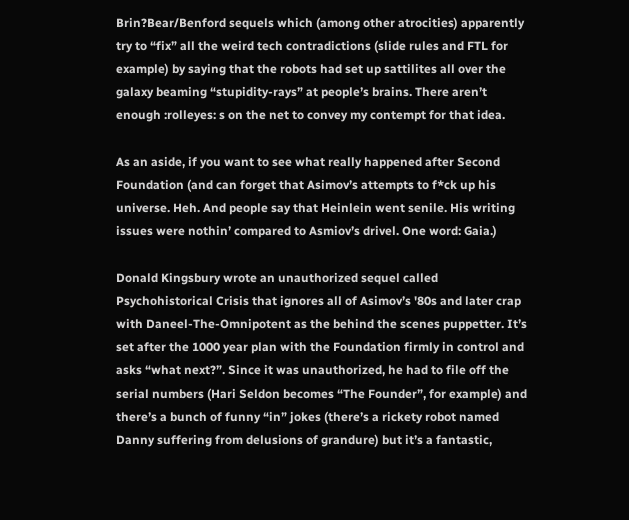Brin?Bear/Benford sequels which (among other atrocities) apparently try to “fix” all the weird tech contradictions (slide rules and FTL for example) by saying that the robots had set up sattilites all over the galaxy beaming “stupidity-rays” at people’s brains. There aren’t enough :rolleyes: s on the net to convey my contempt for that idea.

As an aside, if you want to see what really happened after Second Foundation (and can forget that Asimov’s attempts to f*ck up his universe. Heh. And people say that Heinlein went senile. His writing issues were nothin’ compared to Asmiov’s drivel. One word: Gaia.)

Donald Kingsbury wrote an unauthorized sequel called Psychohistorical Crisis that ignores all of Asimov’s '80s and later crap with Daneel-The-Omnipotent as the behind the scenes puppetter. It’s set after the 1000 year plan with the Foundation firmly in control and asks “what next?”. Since it was unauthorized, he had to file off the serial numbers (Hari Seldon becomes “The Founder”, for example) and there’s a bunch of funny “in” jokes (there’s a rickety robot named Danny suffering from delusions of grandure) but it’s a fantastic,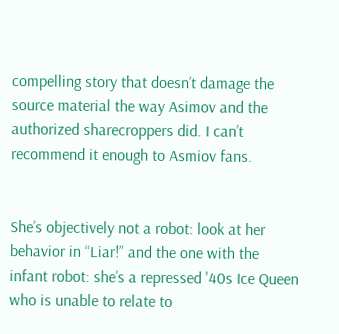compelling story that doesn’t damage the source material the way Asimov and the authorized sharecroppers did. I can’t recommend it enough to Asmiov fans.


She’s objectively not a robot: look at her behavior in “Liar!” and the one with the infant robot: she’s a repressed '40s Ice Queen who is unable to relate to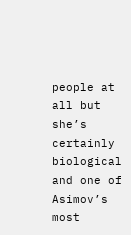people at all but she’s certainly biological and one of Asimov’s most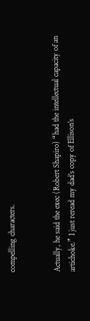compelling characters.


Actually, he said the exec (Robert Shapiro) “had the intellectual capacity of an artichoke.” I just reread my dad’s copy of Ellison’s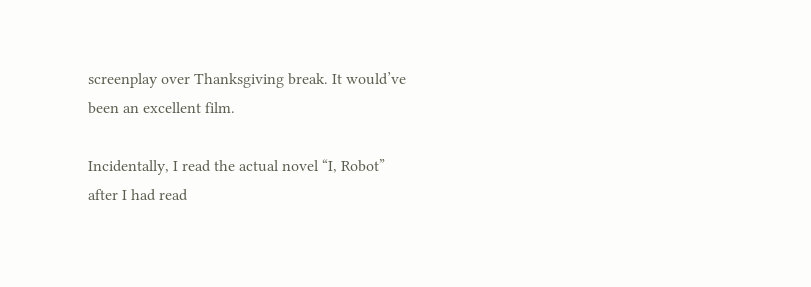screenplay over Thanksgiving break. It would’ve been an excellent film.

Incidentally, I read the actual novel “I, Robot” after I had read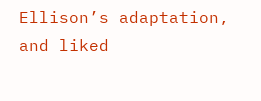Ellison’s adaptation, and liked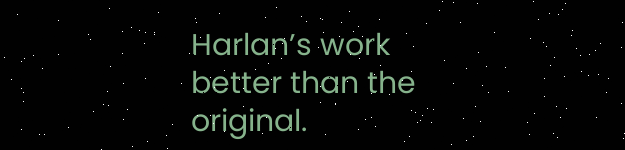Harlan’s work better than the original.